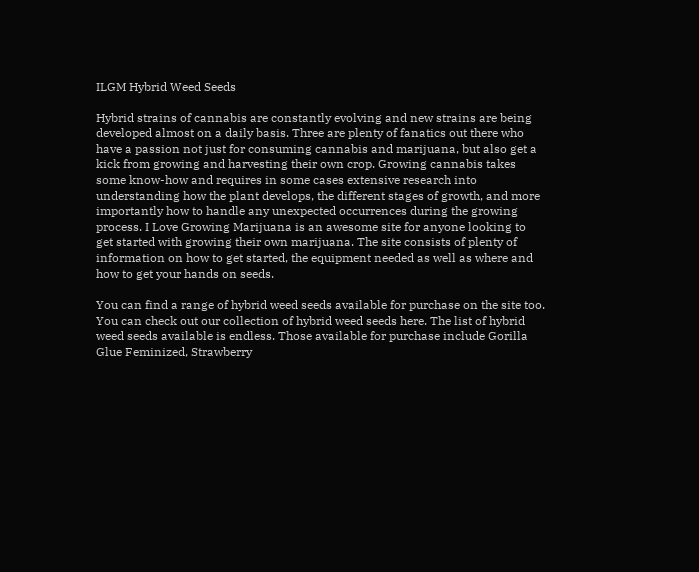ILGM Hybrid Weed Seeds

Hybrid strains of cannabis are constantly evolving and new strains are being developed almost on a daily basis. Three are plenty of fanatics out there who have a passion not just for consuming cannabis and marijuana, but also get a kick from growing and harvesting their own crop. Growing cannabis takes some know-how and requires in some cases extensive research into understanding how the plant develops, the different stages of growth, and more importantly how to handle any unexpected occurrences during the growing process. I Love Growing Marijuana is an awesome site for anyone looking to get started with growing their own marijuana. The site consists of plenty of information on how to get started, the equipment needed as well as where and how to get your hands on seeds.

You can find a range of hybrid weed seeds available for purchase on the site too. You can check out our collection of hybrid weed seeds here. The list of hybrid weed seeds available is endless. Those available for purchase include Gorilla Glue Feminized, Strawberry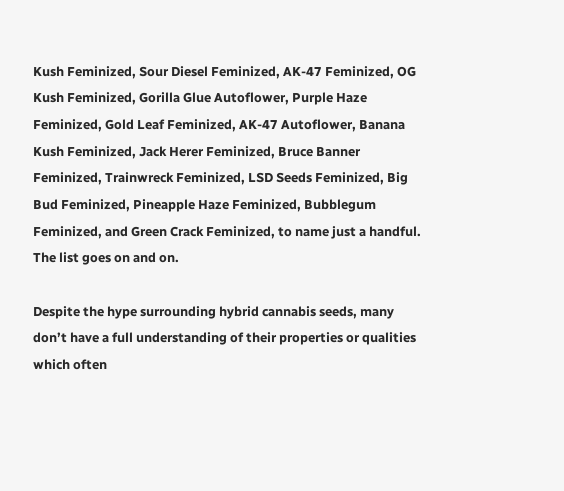Kush Feminized, Sour Diesel Feminized, AK-47 Feminized, OG Kush Feminized, Gorilla Glue Autoflower, Purple Haze Feminized, Gold Leaf Feminized, AK-47 Autoflower, Banana Kush Feminized, Jack Herer Feminized, Bruce Banner Feminized, Trainwreck Feminized, LSD Seeds Feminized, Big Bud Feminized, Pineapple Haze Feminized, Bubblegum Feminized, and Green Crack Feminized, to name just a handful. The list goes on and on.

Despite the hype surrounding hybrid cannabis seeds, many don’t have a full understanding of their properties or qualities which often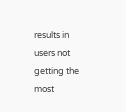results in users not getting the most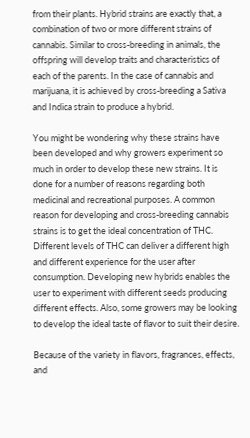from their plants. Hybrid strains are exactly that, a combination of two or more different strains of cannabis. Similar to cross-breeding in animals, the offspring will develop traits and characteristics of each of the parents. In the case of cannabis and marijuana, it is achieved by cross-breeding a Sativa and Indica strain to produce a hybrid.

You might be wondering why these strains have been developed and why growers experiment so much in order to develop these new strains. It is done for a number of reasons regarding both medicinal and recreational purposes. A common reason for developing and cross-breeding cannabis strains is to get the ideal concentration of THC. Different levels of THC can deliver a different high and different experience for the user after consumption. Developing new hybrids enables the user to experiment with different seeds producing different effects. Also, some growers may be looking to develop the ideal taste of flavor to suit their desire.

Because of the variety in flavors, fragrances, effects, and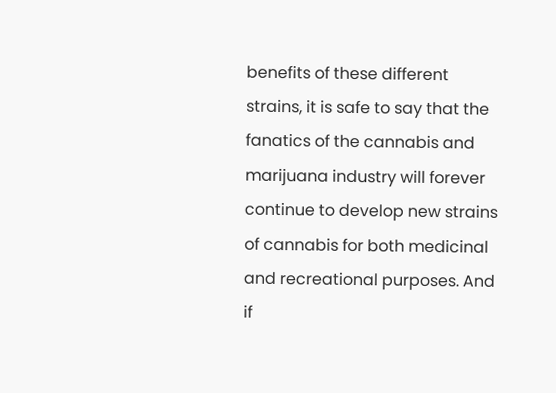benefits of these different strains, it is safe to say that the fanatics of the cannabis and marijuana industry will forever continue to develop new strains of cannabis for both medicinal and recreational purposes. And if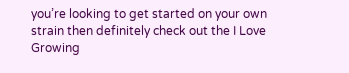you’re looking to get started on your own strain then definitely check out the I Love Growing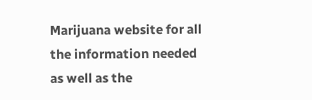Marijuana website for all the information needed as well as the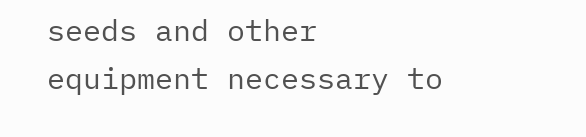seeds and other equipment necessary to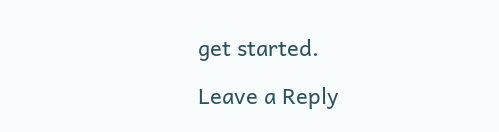get started.

Leave a Reply